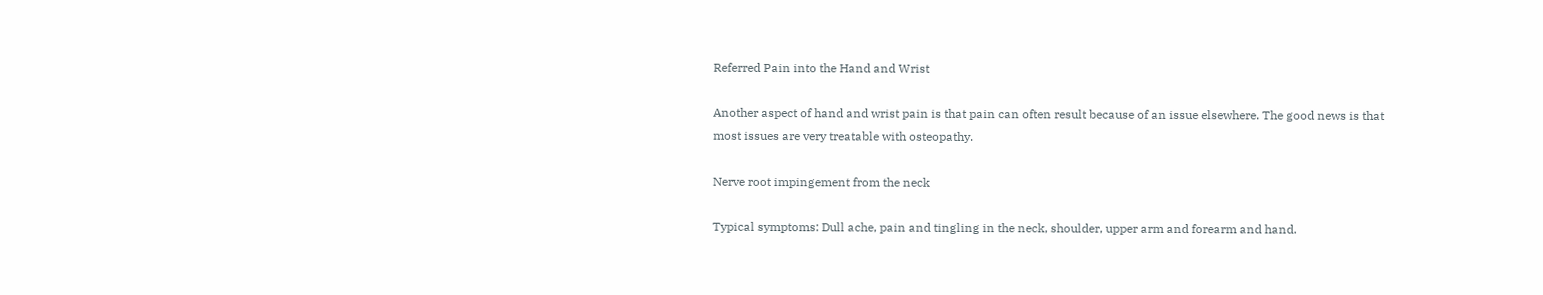Referred Pain into the Hand and Wrist

Another aspect of hand and wrist pain is that pain can often result because of an issue elsewhere. The good news is that most issues are very treatable with osteopathy.

Nerve root impingement from the neck

Typical symptoms: Dull ache, pain and tingling in the neck, shoulder, upper arm and forearm and hand.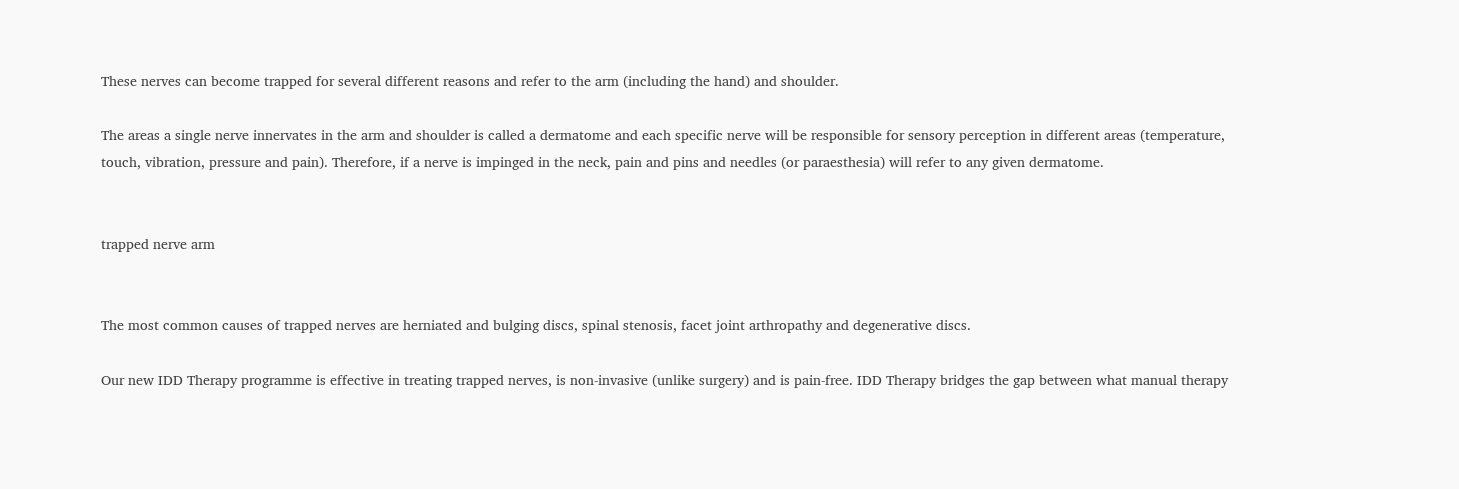These nerves can become trapped for several different reasons and refer to the arm (including the hand) and shoulder.

The areas a single nerve innervates in the arm and shoulder is called a dermatome and each specific nerve will be responsible for sensory perception in different areas (temperature, touch, vibration, pressure and pain). Therefore, if a nerve is impinged in the neck, pain and pins and needles (or paraesthesia) will refer to any given dermatome.


trapped nerve arm


The most common causes of trapped nerves are herniated and bulging discs, spinal stenosis, facet joint arthropathy and degenerative discs.

Our new IDD Therapy programme is effective in treating trapped nerves, is non-invasive (unlike surgery) and is pain-free. IDD Therapy bridges the gap between what manual therapy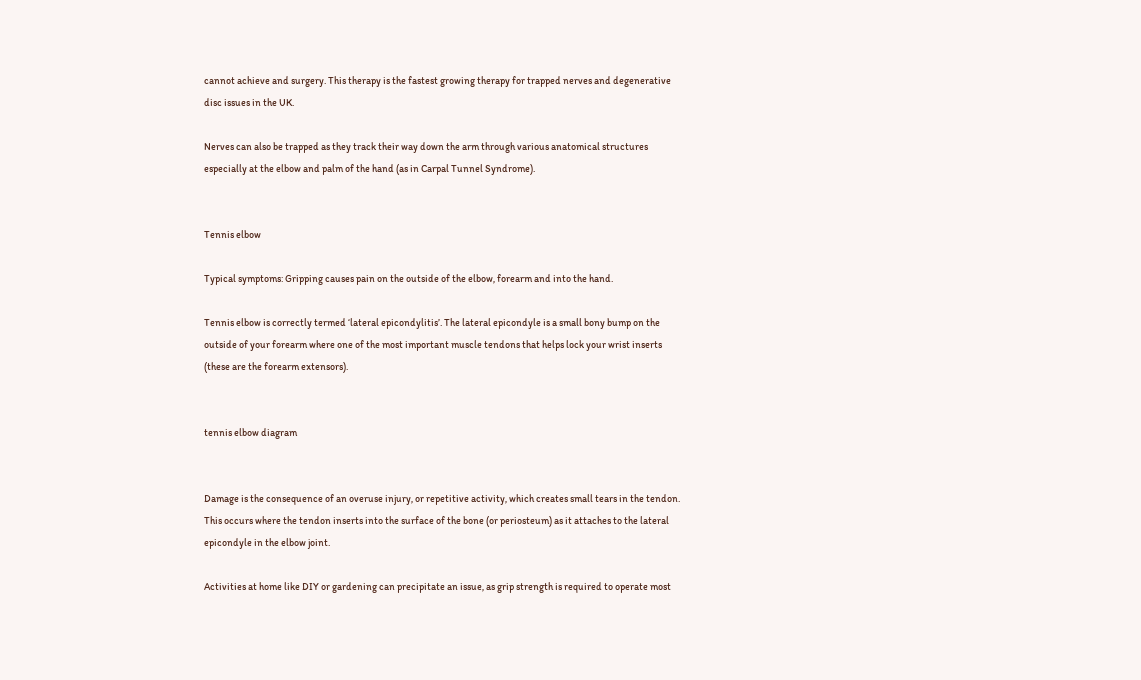cannot achieve and surgery. This therapy is the fastest growing therapy for trapped nerves and degenerative disc issues in the UK.

Nerves can also be trapped as they track their way down the arm through various anatomical structures especially at the elbow and palm of the hand (as in Carpal Tunnel Syndrome).


Tennis elbow

Typical symptoms: Gripping causes pain on the outside of the elbow, forearm and into the hand.

Tennis elbow is correctly termed ‘lateral epicondylitis’. The lateral epicondyle is a small bony bump on the outside of your forearm where one of the most important muscle tendons that helps lock your wrist inserts (these are the forearm extensors).


tennis elbow diagram


Damage is the consequence of an overuse injury, or repetitive activity, which creates small tears in the tendon. This occurs where the tendon inserts into the surface of the bone (or periosteum) as it attaches to the lateral epicondyle in the elbow joint.

Activities at home like DIY or gardening can precipitate an issue, as grip strength is required to operate most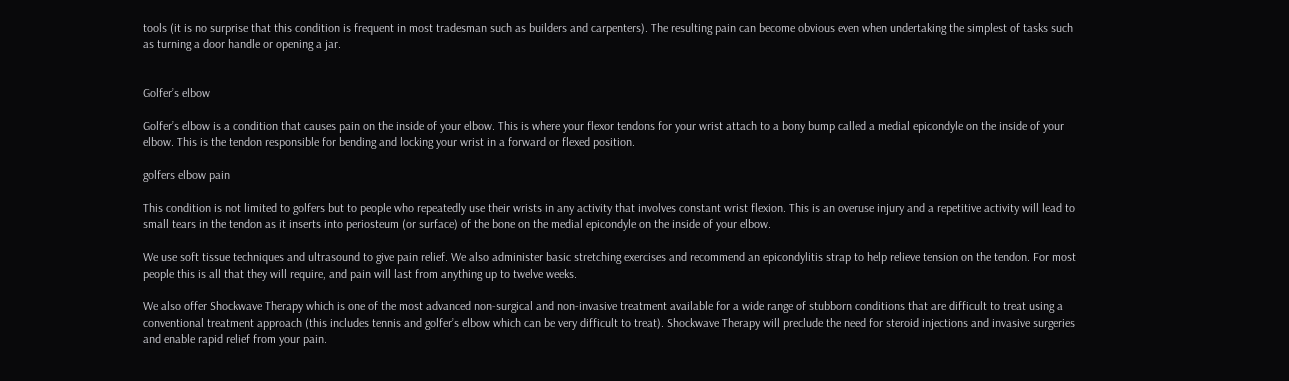tools (it is no surprise that this condition is frequent in most tradesman such as builders and carpenters). The resulting pain can become obvious even when undertaking the simplest of tasks such as turning a door handle or opening a jar.


Golfer’s elbow

Golfer’s elbow is a condition that causes pain on the inside of your elbow. This is where your flexor tendons for your wrist attach to a bony bump called a medial epicondyle on the inside of your elbow. This is the tendon responsible for bending and locking your wrist in a forward or flexed position.

golfers elbow pain

This condition is not limited to golfers but to people who repeatedly use their wrists in any activity that involves constant wrist flexion. This is an overuse injury and a repetitive activity will lead to small tears in the tendon as it inserts into periosteum (or surface) of the bone on the medial epicondyle on the inside of your elbow.

We use soft tissue techniques and ultrasound to give pain relief. We also administer basic stretching exercises and recommend an epicondylitis strap to help relieve tension on the tendon. For most people this is all that they will require, and pain will last from anything up to twelve weeks.

We also offer Shockwave Therapy which is one of the most advanced non-surgical and non-invasive treatment available for a wide range of stubborn conditions that are difficult to treat using a conventional treatment approach (this includes tennis and golfer’s elbow which can be very difficult to treat). Shockwave Therapy will preclude the need for steroid injections and invasive surgeries and enable rapid relief from your pain.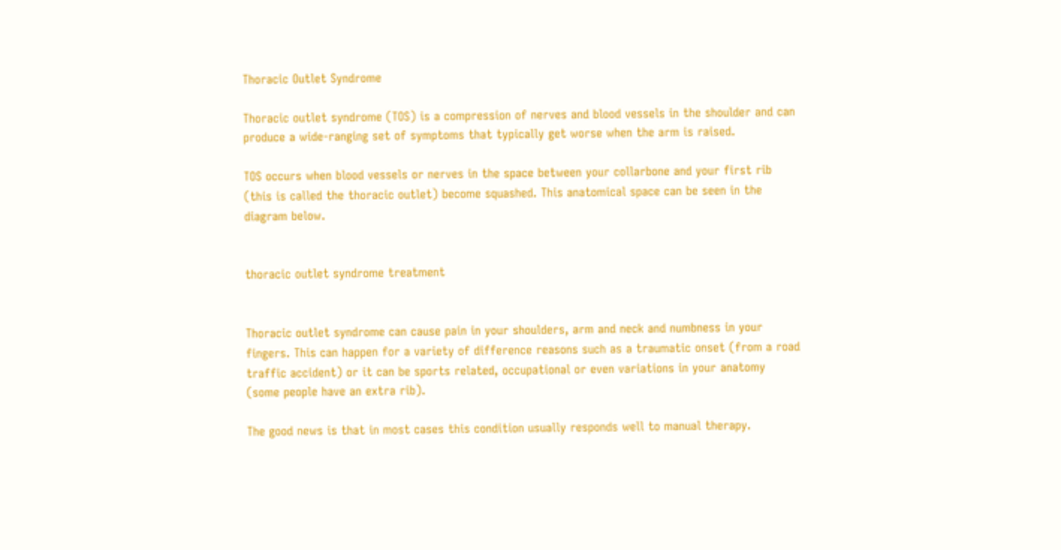Thoracic Outlet Syndrome

Thoracic outlet syndrome (TOS) is a compression of nerves and blood vessels in the shoulder and can produce a wide-ranging set of symptoms that typically get worse when the arm is raised.

TOS occurs when blood vessels or nerves in the space between your collarbone and your first rib (this is called the thoracic outlet) become squashed. This anatomical space can be seen in the diagram below.


thoracic outlet syndrome treatment


Thoracic outlet syndrome can cause pain in your shoulders, arm and neck and numbness in your fingers. This can happen for a variety of difference reasons such as a traumatic onset (from a road traffic accident) or it can be sports related, occupational or even variations in your anatomy (some people have an extra rib).

The good news is that in most cases this condition usually responds well to manual therapy.